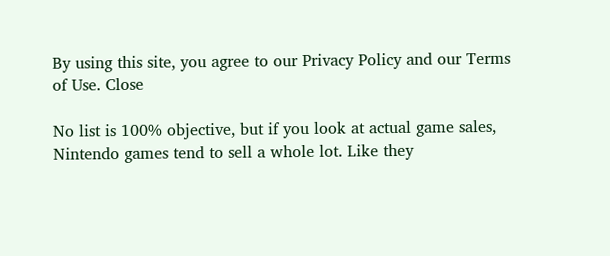By using this site, you agree to our Privacy Policy and our Terms of Use. Close

No list is 100% objective, but if you look at actual game sales, Nintendo games tend to sell a whole lot. Like they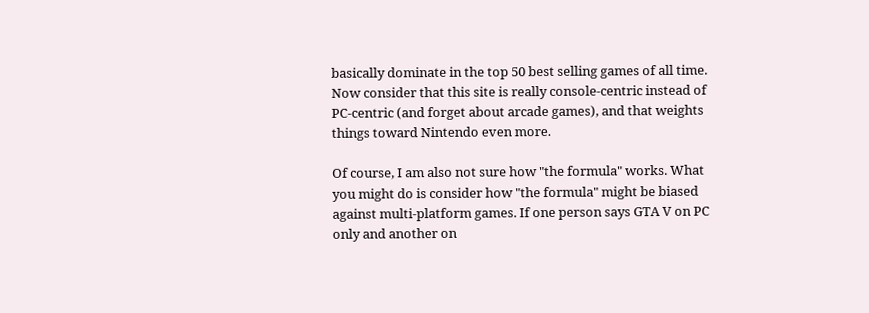basically dominate in the top 50 best selling games of all time. Now consider that this site is really console-centric instead of PC-centric (and forget about arcade games), and that weights things toward Nintendo even more.

Of course, I am also not sure how "the formula" works. What you might do is consider how "the formula" might be biased against multi-platform games. If one person says GTA V on PC only and another on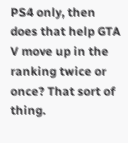PS4 only, then does that help GTA V move up in the ranking twice or once? That sort of thing.